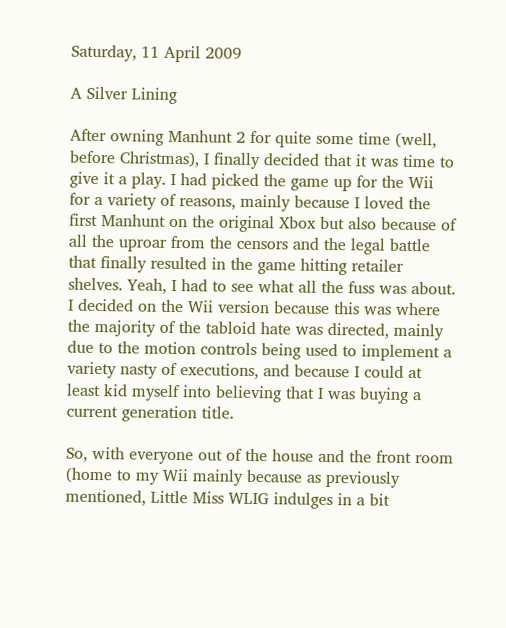Saturday, 11 April 2009

A Silver Lining

After owning Manhunt 2 for quite some time (well, before Christmas), I finally decided that it was time to give it a play. I had picked the game up for the Wii for a variety of reasons, mainly because I loved the first Manhunt on the original Xbox but also because of all the uproar from the censors and the legal battle that finally resulted in the game hitting retailer shelves. Yeah, I had to see what all the fuss was about. I decided on the Wii version because this was where the majority of the tabloid hate was directed, mainly due to the motion controls being used to implement a variety nasty of executions, and because I could at least kid myself into believing that I was buying a current generation title.

So, with everyone out of the house and the front room (home to my Wii mainly because as previously mentioned, Little Miss WLIG indulges in a bit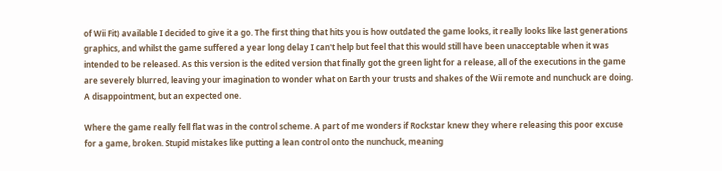of Wii Fit) available I decided to give it a go. The first thing that hits you is how outdated the game looks, it really looks like last generations graphics, and whilst the game suffered a year long delay I can't help but feel that this would still have been unacceptable when it was intended to be released. As this version is the edited version that finally got the green light for a release, all of the executions in the game are severely blurred, leaving your imagination to wonder what on Earth your trusts and shakes of the Wii remote and nunchuck are doing. A disappointment, but an expected one.

Where the game really fell flat was in the control scheme. A part of me wonders if Rockstar knew they where releasing this poor excuse for a game, broken. Stupid mistakes like putting a lean control onto the nunchuck, meaning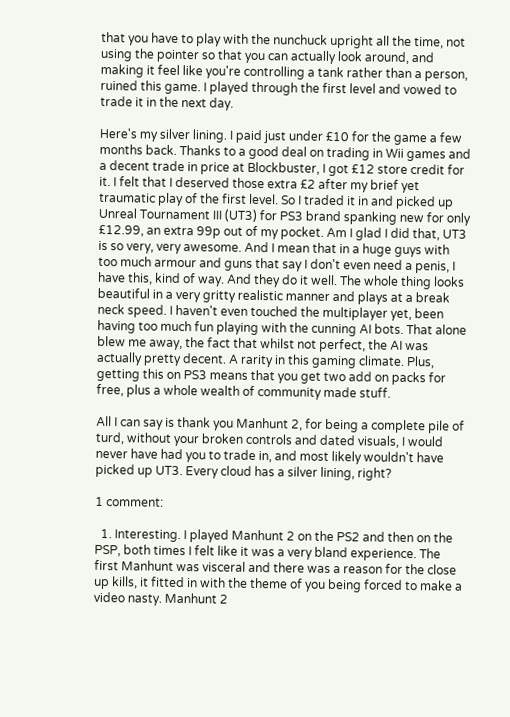that you have to play with the nunchuck upright all the time, not using the pointer so that you can actually look around, and making it feel like you're controlling a tank rather than a person, ruined this game. I played through the first level and vowed to trade it in the next day.

Here's my silver lining. I paid just under £10 for the game a few months back. Thanks to a good deal on trading in Wii games and a decent trade in price at Blockbuster, I got £12 store credit for it. I felt that I deserved those extra £2 after my brief yet traumatic play of the first level. So I traded it in and picked up Unreal Tournament III (UT3) for PS3 brand spanking new for only £12.99, an extra 99p out of my pocket. Am I glad I did that, UT3 is so very, very awesome. And I mean that in a huge guys with too much armour and guns that say I don't even need a penis, I have this, kind of way. And they do it well. The whole thing looks beautiful in a very gritty realistic manner and plays at a break neck speed. I haven't even touched the multiplayer yet, been having too much fun playing with the cunning AI bots. That alone blew me away, the fact that whilst not perfect, the AI was actually pretty decent. A rarity in this gaming climate. Plus, getting this on PS3 means that you get two add on packs for free, plus a whole wealth of community made stuff.

All I can say is thank you Manhunt 2, for being a complete pile of turd, without your broken controls and dated visuals, I would never have had you to trade in, and most likely wouldn't have picked up UT3. Every cloud has a silver lining, right?

1 comment:

  1. Interesting. I played Manhunt 2 on the PS2 and then on the PSP, both times I felt like it was a very bland experience. The first Manhunt was visceral and there was a reason for the close up kills, it fitted in with the theme of you being forced to make a video nasty. Manhunt 2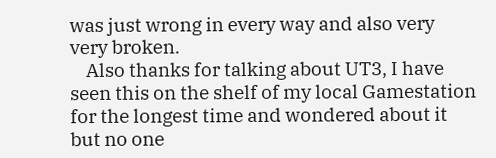was just wrong in every way and also very very broken.
    Also thanks for talking about UT3, I have seen this on the shelf of my local Gamestation for the longest time and wondered about it but no one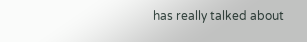has really talked about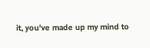it, you've made up my mind to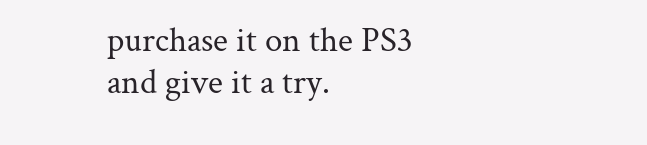purchase it on the PS3 and give it a try.